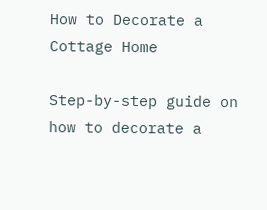How to Decorate a Cottage Home

Step-by-step guide on how to decorate a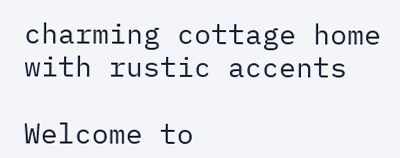charming cottage home with rustic accents

Welcome to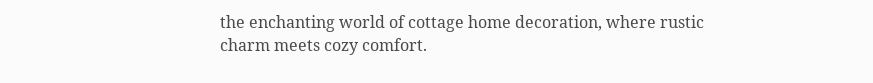the enchanting world of cottage home decoration, where rustic charm meets cozy comfort.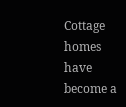Cottage homes have become a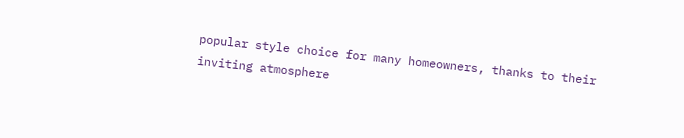popular style choice for many homeowners, thanks to their inviting atmosphere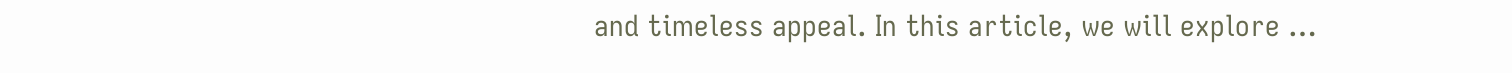and timeless appeal. In this article, we will explore …